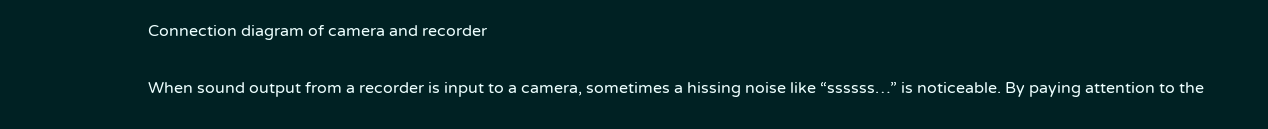Connection diagram of camera and recorder

When sound output from a recorder is input to a camera, sometimes a hissing noise like “ssssss…” is noticeable. By paying attention to the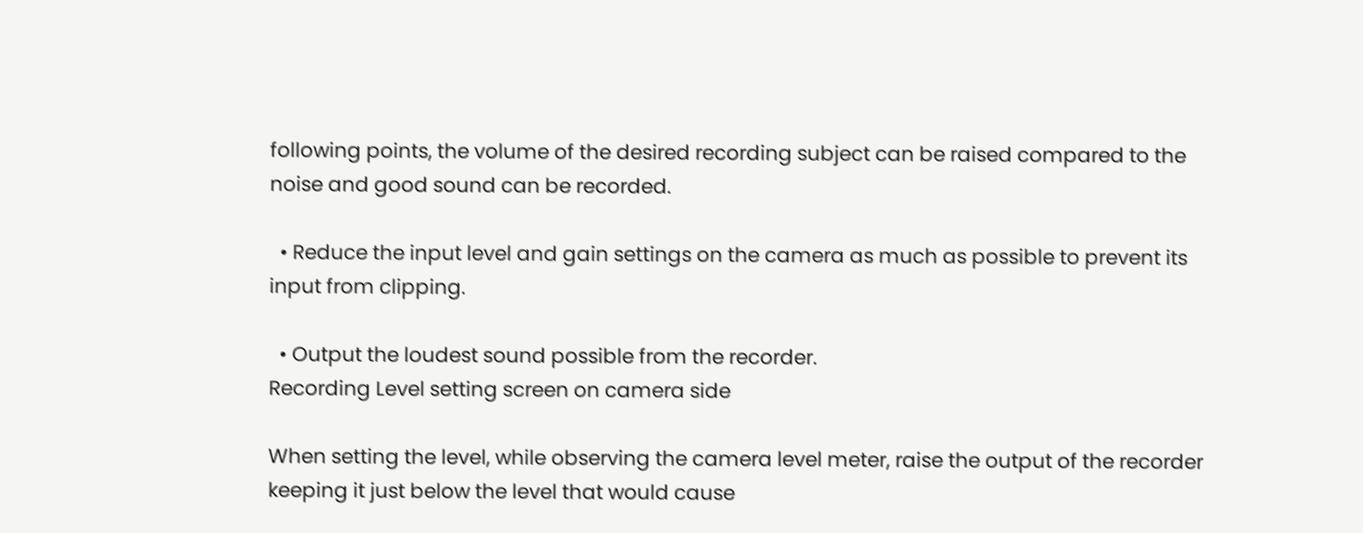following points, the volume of the desired recording subject can be raised compared to the noise and good sound can be recorded.

  • Reduce the input level and gain settings on the camera as much as possible to prevent its input from clipping.

  • Output the loudest sound possible from the recorder.
Recording Level setting screen on camera side

When setting the level, while observing the camera level meter, raise the output of the recorder keeping it just below the level that would cause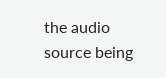the audio source being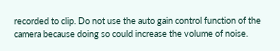recorded to clip. Do not use the auto gain control function of the camera because doing so could increase the volume of noise.